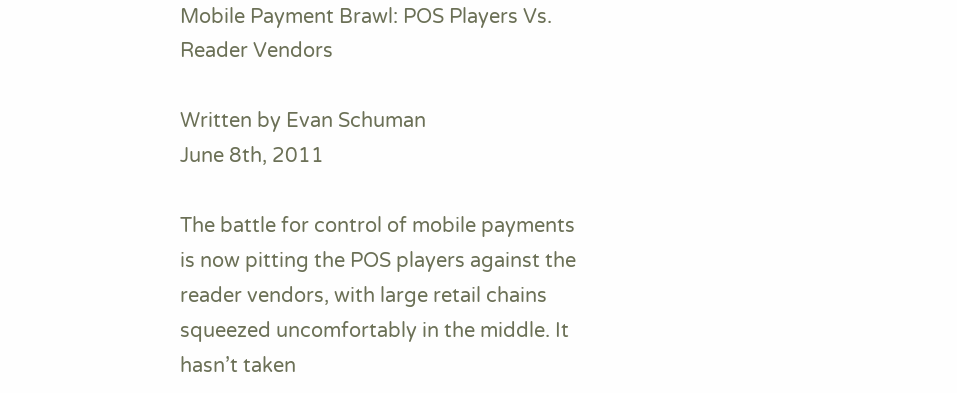Mobile Payment Brawl: POS Players Vs. Reader Vendors

Written by Evan Schuman
June 8th, 2011

The battle for control of mobile payments is now pitting the POS players against the reader vendors, with large retail chains squeezed uncomfortably in the middle. It hasn’t taken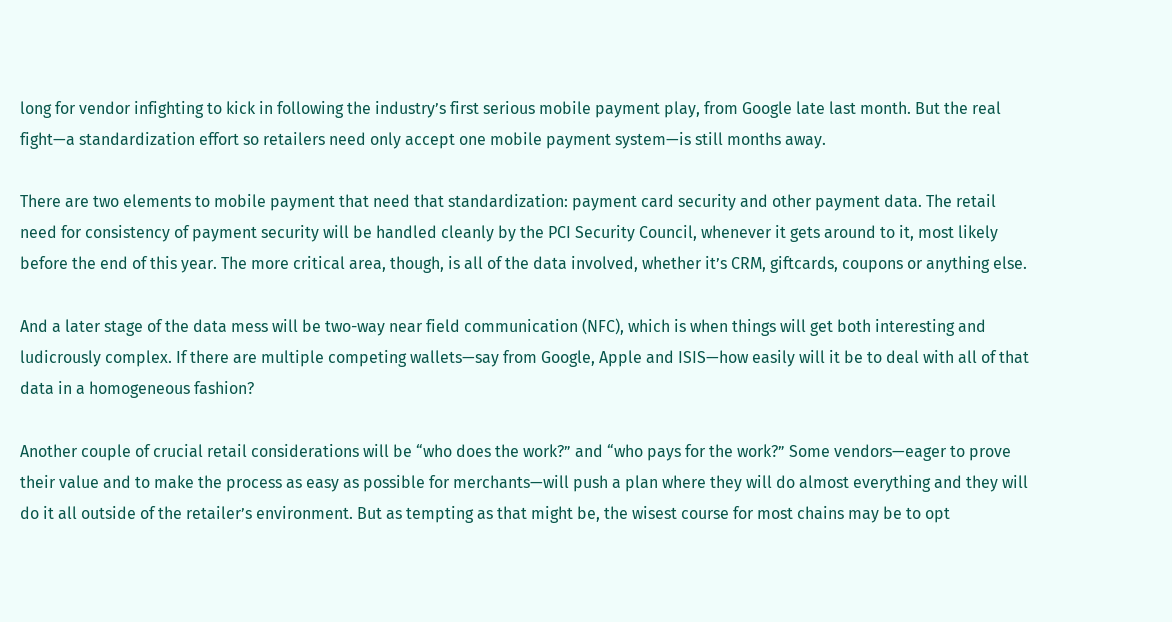long for vendor infighting to kick in following the industry’s first serious mobile payment play, from Google late last month. But the real fight—a standardization effort so retailers need only accept one mobile payment system—is still months away.

There are two elements to mobile payment that need that standardization: payment card security and other payment data. The retail need for consistency of payment security will be handled cleanly by the PCI Security Council, whenever it gets around to it, most likely before the end of this year. The more critical area, though, is all of the data involved, whether it’s CRM, giftcards, coupons or anything else.

And a later stage of the data mess will be two-way near field communication (NFC), which is when things will get both interesting and ludicrously complex. If there are multiple competing wallets—say from Google, Apple and ISIS—how easily will it be to deal with all of that data in a homogeneous fashion?

Another couple of crucial retail considerations will be “who does the work?” and “who pays for the work?” Some vendors—eager to prove their value and to make the process as easy as possible for merchants—will push a plan where they will do almost everything and they will do it all outside of the retailer’s environment. But as tempting as that might be, the wisest course for most chains may be to opt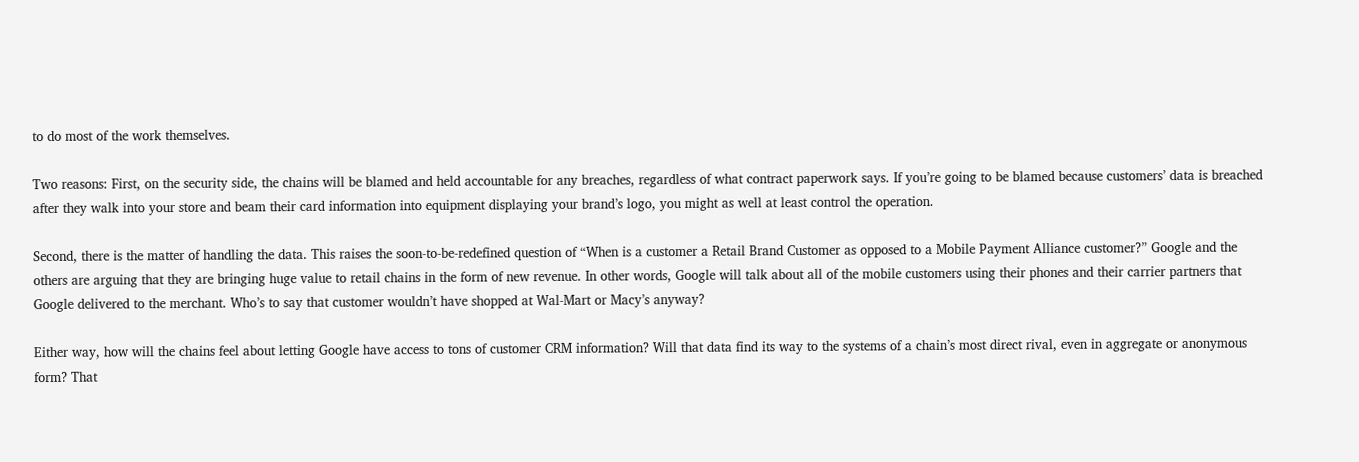to do most of the work themselves.

Two reasons: First, on the security side, the chains will be blamed and held accountable for any breaches, regardless of what contract paperwork says. If you’re going to be blamed because customers’ data is breached after they walk into your store and beam their card information into equipment displaying your brand’s logo, you might as well at least control the operation.

Second, there is the matter of handling the data. This raises the soon-to-be-redefined question of “When is a customer a Retail Brand Customer as opposed to a Mobile Payment Alliance customer?” Google and the others are arguing that they are bringing huge value to retail chains in the form of new revenue. In other words, Google will talk about all of the mobile customers using their phones and their carrier partners that Google delivered to the merchant. Who’s to say that customer wouldn’t have shopped at Wal-Mart or Macy’s anyway?

Either way, how will the chains feel about letting Google have access to tons of customer CRM information? Will that data find its way to the systems of a chain’s most direct rival, even in aggregate or anonymous form? That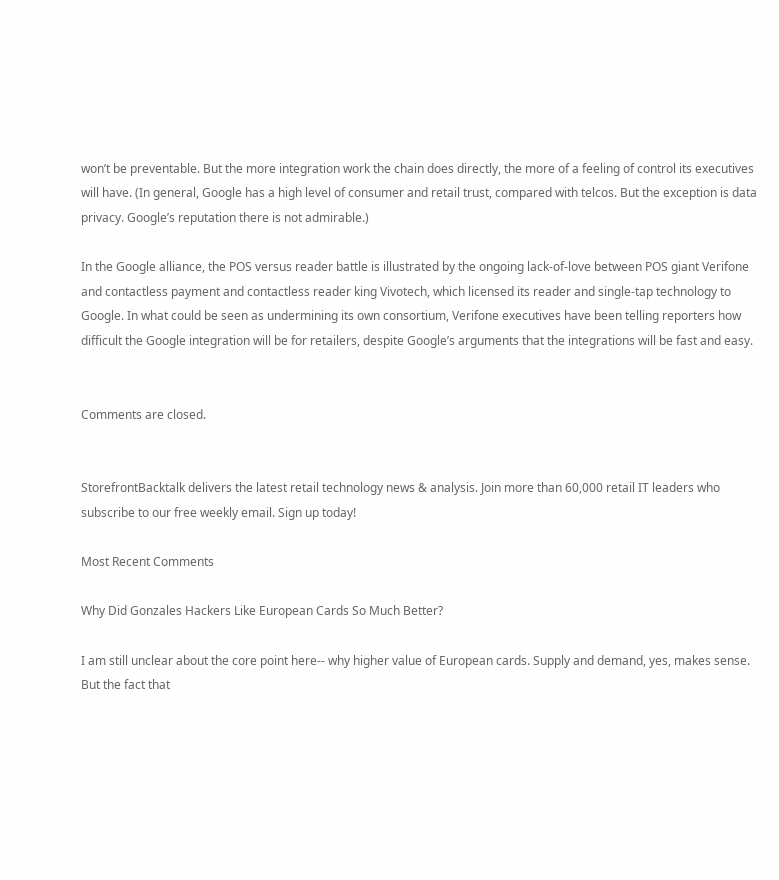won’t be preventable. But the more integration work the chain does directly, the more of a feeling of control its executives will have. (In general, Google has a high level of consumer and retail trust, compared with telcos. But the exception is data privacy. Google’s reputation there is not admirable.)

In the Google alliance, the POS versus reader battle is illustrated by the ongoing lack-of-love between POS giant Verifone and contactless payment and contactless reader king Vivotech, which licensed its reader and single-tap technology to Google. In what could be seen as undermining its own consortium, Verifone executives have been telling reporters how difficult the Google integration will be for retailers, despite Google’s arguments that the integrations will be fast and easy.


Comments are closed.


StorefrontBacktalk delivers the latest retail technology news & analysis. Join more than 60,000 retail IT leaders who subscribe to our free weekly email. Sign up today!

Most Recent Comments

Why Did Gonzales Hackers Like European Cards So Much Better?

I am still unclear about the core point here-- why higher value of European cards. Supply and demand, yes, makes sense. But the fact that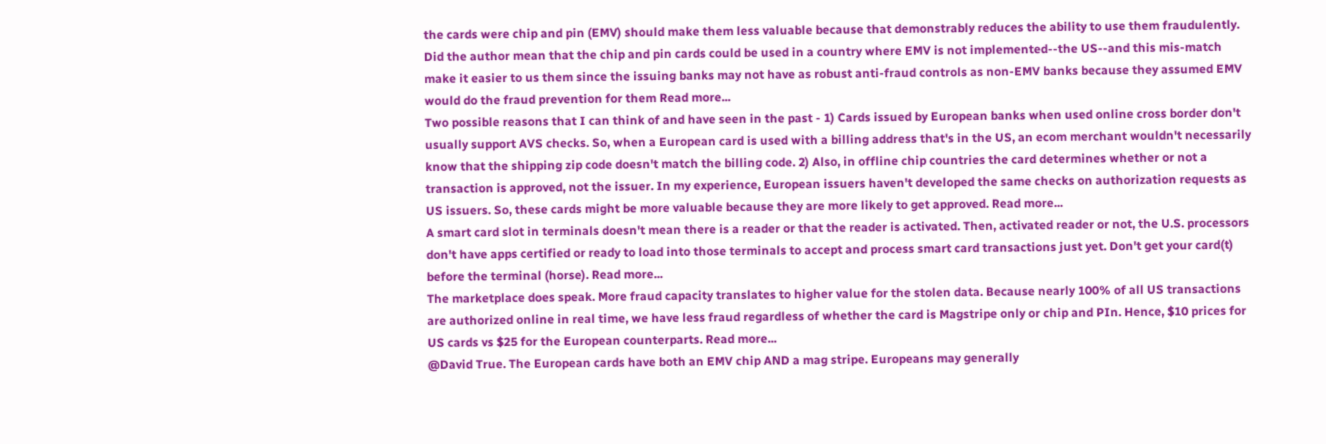the cards were chip and pin (EMV) should make them less valuable because that demonstrably reduces the ability to use them fraudulently. Did the author mean that the chip and pin cards could be used in a country where EMV is not implemented--the US--and this mis-match make it easier to us them since the issuing banks may not have as robust anti-fraud controls as non-EMV banks because they assumed EMV would do the fraud prevention for them Read more...
Two possible reasons that I can think of and have seen in the past - 1) Cards issued by European banks when used online cross border don't usually support AVS checks. So, when a European card is used with a billing address that's in the US, an ecom merchant wouldn't necessarily know that the shipping zip code doesn't match the billing code. 2) Also, in offline chip countries the card determines whether or not a transaction is approved, not the issuer. In my experience, European issuers haven't developed the same checks on authorization requests as US issuers. So, these cards might be more valuable because they are more likely to get approved. Read more...
A smart card slot in terminals doesn't mean there is a reader or that the reader is activated. Then, activated reader or not, the U.S. processors don't have apps certified or ready to load into those terminals to accept and process smart card transactions just yet. Don't get your card(t) before the terminal (horse). Read more...
The marketplace does speak. More fraud capacity translates to higher value for the stolen data. Because nearly 100% of all US transactions are authorized online in real time, we have less fraud regardless of whether the card is Magstripe only or chip and PIn. Hence, $10 prices for US cards vs $25 for the European counterparts. Read more...
@David True. The European cards have both an EMV chip AND a mag stripe. Europeans may generally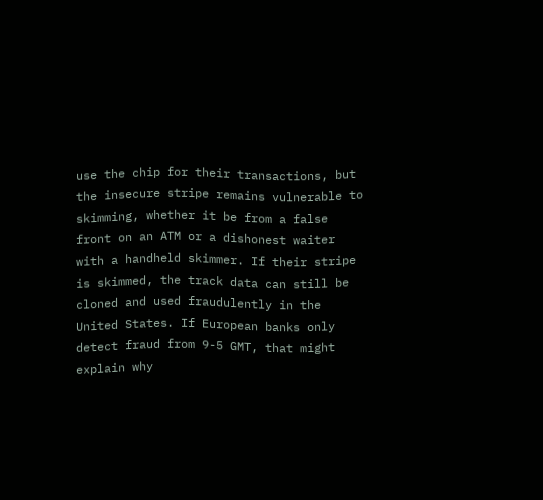use the chip for their transactions, but the insecure stripe remains vulnerable to skimming, whether it be from a false front on an ATM or a dishonest waiter with a handheld skimmer. If their stripe is skimmed, the track data can still be cloned and used fraudulently in the United States. If European banks only detect fraud from 9-5 GMT, that might explain why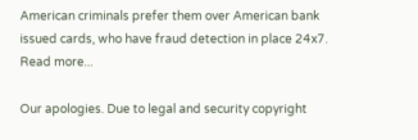American criminals prefer them over American bank issued cards, who have fraud detection in place 24x7. Read more...

Our apologies. Due to legal and security copyright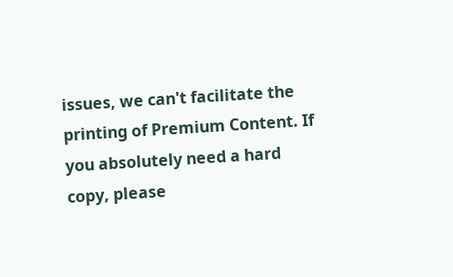issues, we can't facilitate the printing of Premium Content. If you absolutely need a hard copy, please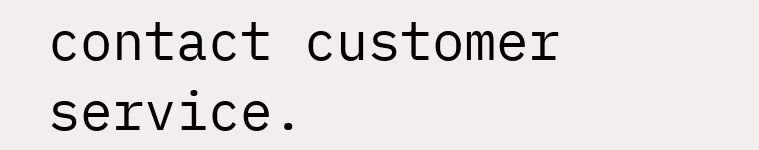contact customer service.